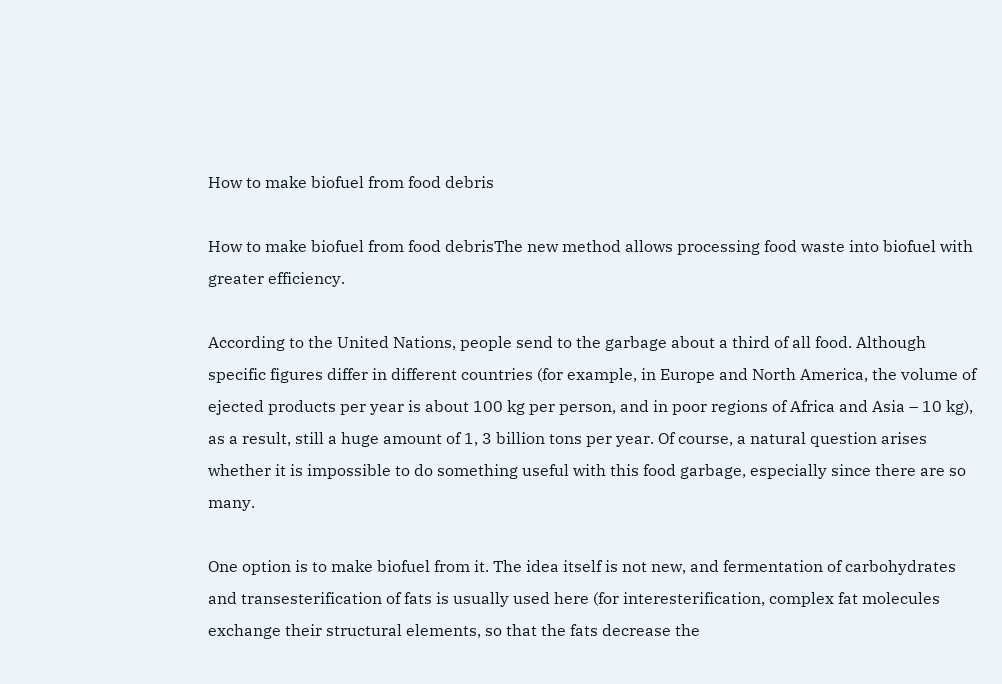How to make biofuel from food debris

How to make biofuel from food debrisThe new method allows processing food waste into biofuel with greater efficiency.

According to the United Nations, people send to the garbage about a third of all food. Although specific figures differ in different countries (for example, in Europe and North America, the volume of ejected products per year is about 100 kg per person, and in poor regions of Africa and Asia – 10 kg), as a result, still a huge amount of 1, 3 billion tons per year. Of course, a natural question arises whether it is impossible to do something useful with this food garbage, especially since there are so many.

One option is to make biofuel from it. The idea itself is not new, and fermentation of carbohydrates and transesterification of fats is usually used here (for interesterification, complex fat molecules exchange their structural elements, so that the fats decrease the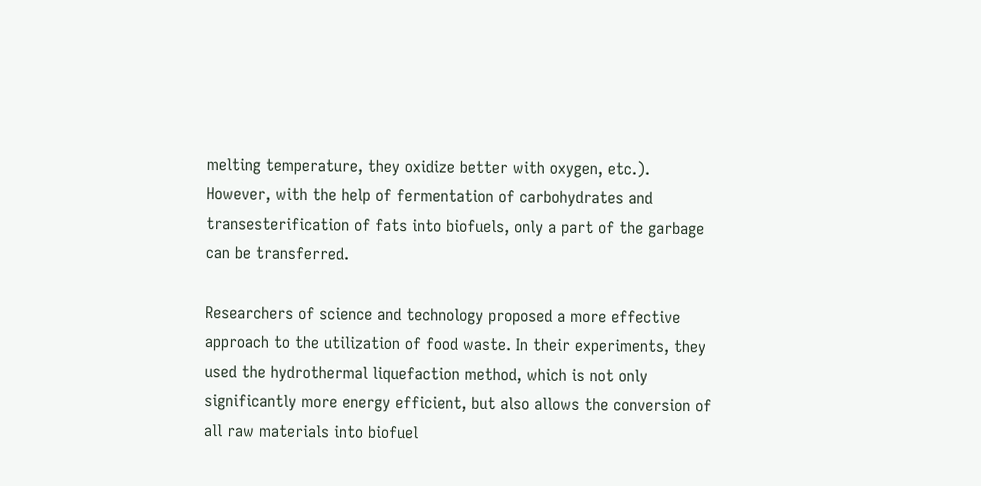melting temperature, they oxidize better with oxygen, etc.). However, with the help of fermentation of carbohydrates and transesterification of fats into biofuels, only a part of the garbage can be transferred.

Researchers of science and technology proposed a more effective approach to the utilization of food waste. In their experiments, they used the hydrothermal liquefaction method, which is not only significantly more energy efficient, but also allows the conversion of all raw materials into biofuel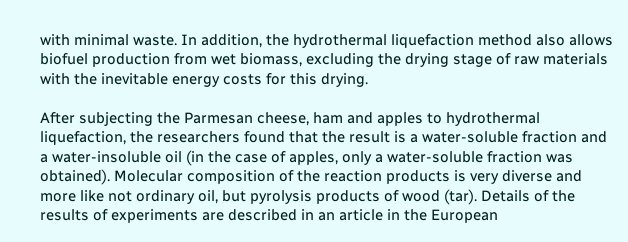with minimal waste. In addition, the hydrothermal liquefaction method also allows biofuel production from wet biomass, excluding the drying stage of raw materials with the inevitable energy costs for this drying.

After subjecting the Parmesan cheese, ham and apples to hydrothermal liquefaction, the researchers found that the result is a water-soluble fraction and a water-insoluble oil (in the case of apples, only a water-soluble fraction was obtained). Molecular composition of the reaction products is very diverse and more like not ordinary oil, but pyrolysis products of wood (tar). Details of the results of experiments are described in an article in the European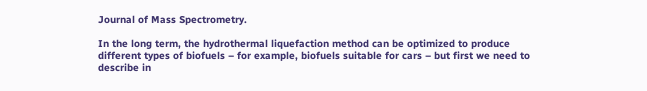Journal of Mass Spectrometry.

In the long term, the hydrothermal liquefaction method can be optimized to produce different types of biofuels – for example, biofuels suitable for cars – but first we need to describe in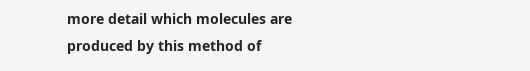more detail which molecules are produced by this method of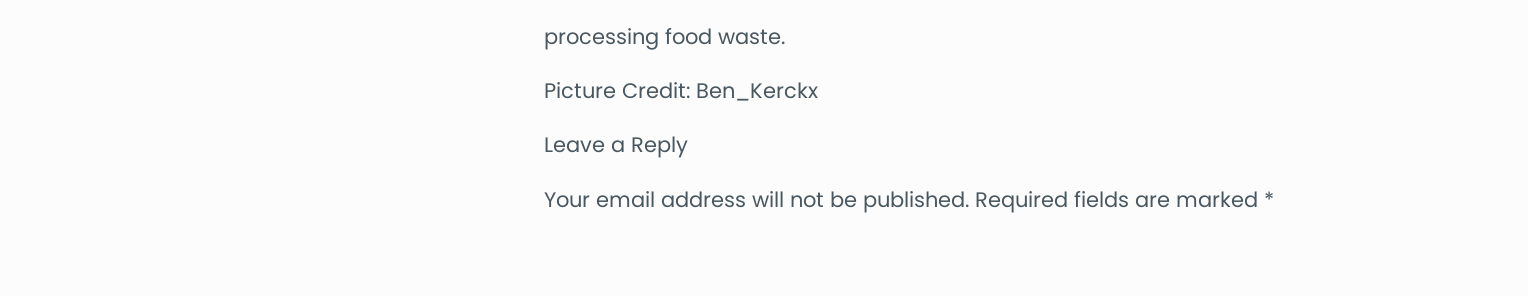processing food waste.

Picture Credit: Ben_Kerckx

Leave a Reply

Your email address will not be published. Required fields are marked *